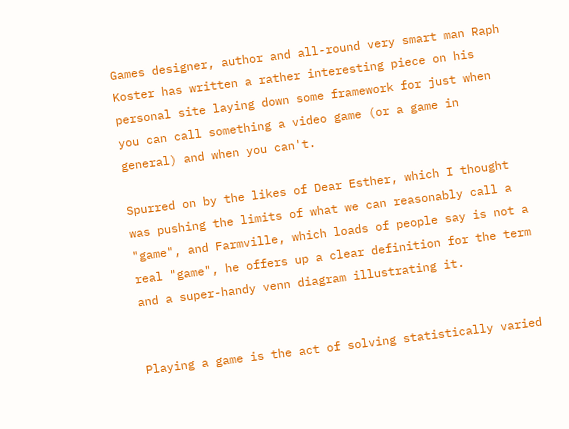Games designer, author and all-round very smart man Raph Koster has written a rather interesting piece on his personal site laying down some framework for just when you can call something a video game (or a game in general) and when you can't.

Spurred on by the likes of Dear Esther, which I thought was pushing the limits of what we can reasonably call a "game", and Farmville, which loads of people say is not a real "game", he offers up a clear definition for the term and a super-handy venn diagram illustrating it.


Playing a game is the act of solving statistically varied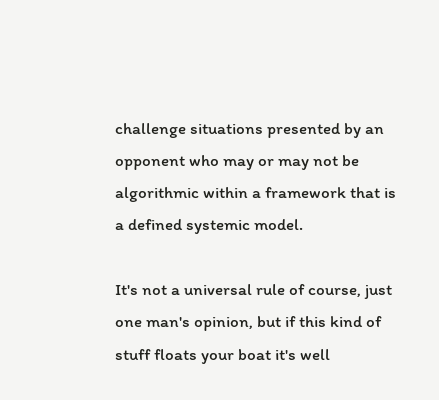challenge situations presented by an opponent who may or may not be algorithmic within a framework that is a defined systemic model.

It's not a universal rule of course, just one man's opinion, but if this kind of stuff floats your boat it's well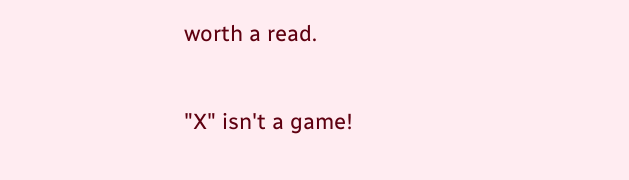worth a read.

"X" isn't a game!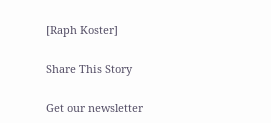[Raph Koster]

Share This Story

Get our newsletter